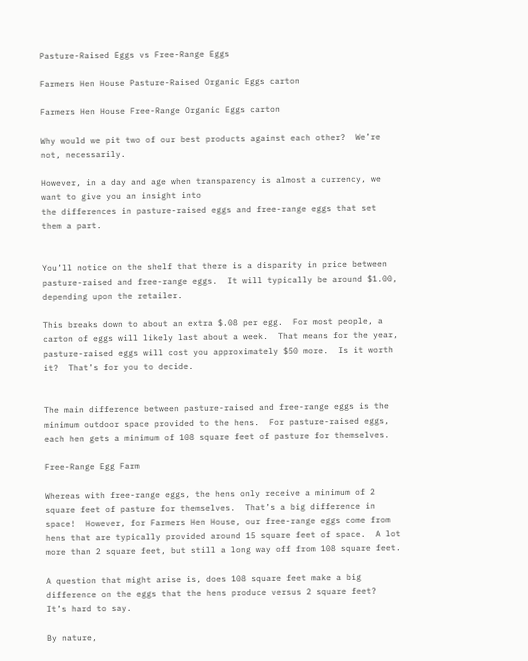Pasture-Raised Eggs vs Free-Range Eggs

Farmers Hen House Pasture-Raised Organic Eggs carton

Farmers Hen House Free-Range Organic Eggs carton

Why would we pit two of our best products against each other?  We’re not, necessarily.

However, in a day and age when transparency is almost a currency, we want to give you an insight into
the differences in pasture-raised eggs and free-range eggs that set them a part.


You’ll notice on the shelf that there is a disparity in price between pasture-raised and free-range eggs.  It will typically be around $1.00, depending upon the retailer.

This breaks down to about an extra $.08 per egg.  For most people, a carton of eggs will likely last about a week.  That means for the year, pasture-raised eggs will cost you approximately $50 more.  Is it worth it?  That’s for you to decide.


The main difference between pasture-raised and free-range eggs is the minimum outdoor space provided to the hens.  For pasture-raised eggs, each hen gets a minimum of 108 square feet of pasture for themselves.

Free-Range Egg Farm

Whereas with free-range eggs, the hens only receive a minimum of 2 square feet of pasture for themselves.  That’s a big difference in space!  However, for Farmers Hen House, our free-range eggs come from hens that are typically provided around 15 square feet of space.  A lot more than 2 square feet, but still a long way off from 108 square feet.

A question that might arise is, does 108 square feet make a big difference on the eggs that the hens produce versus 2 square feet?  It’s hard to say.

By nature,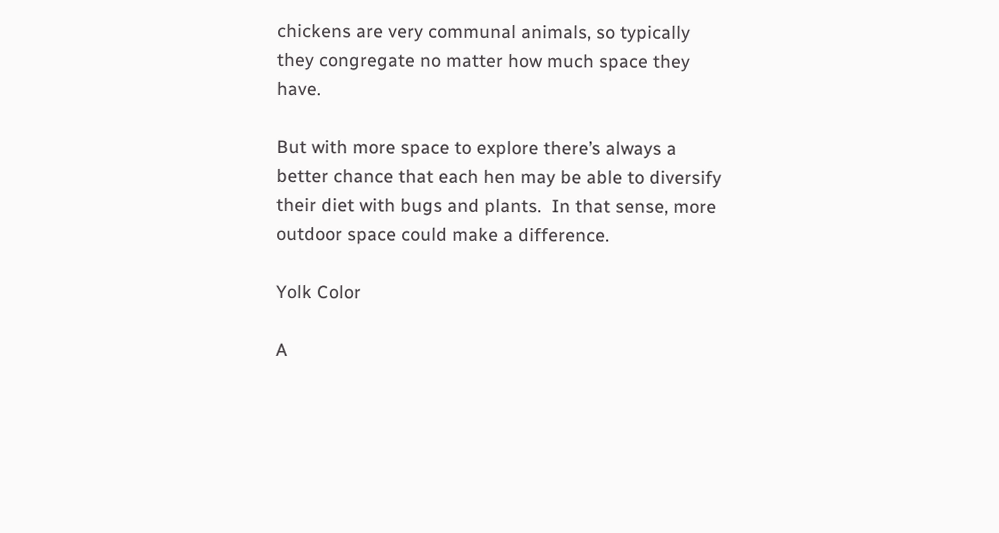chickens are very communal animals, so typically they congregate no matter how much space they have.

But with more space to explore there’s always a better chance that each hen may be able to diversify their diet with bugs and plants.  In that sense, more outdoor space could make a difference.

Yolk Color

A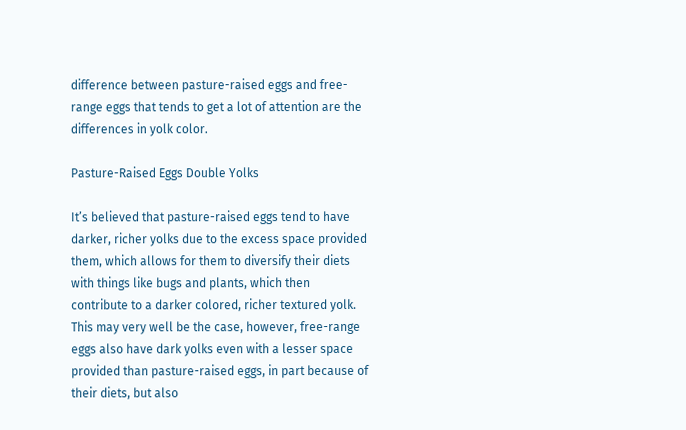difference between pasture-raised eggs and free-range eggs that tends to get a lot of attention are the differences in yolk color.

Pasture-Raised Eggs Double Yolks

It’s believed that pasture-raised eggs tend to have darker, richer yolks due to the excess space provided them, which allows for them to diversify their diets with things like bugs and plants, which then contribute to a darker colored, richer textured yolk.  This may very well be the case, however, free-range eggs also have dark yolks even with a lesser space provided than pasture-raised eggs, in part because of their diets, but also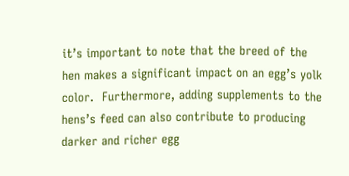it’s important to note that the breed of the hen makes a significant impact on an egg’s yolk color.  Furthermore, adding supplements to the hens’s feed can also contribute to producing darker and richer egg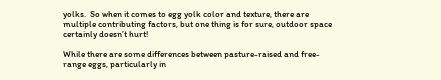yolks.  So when it comes to egg yolk color and texture, there are multiple contributing factors, but one thing is for sure, outdoor space certainly doesn’t hurt!

While there are some differences between pasture-raised and free-range eggs, particularly in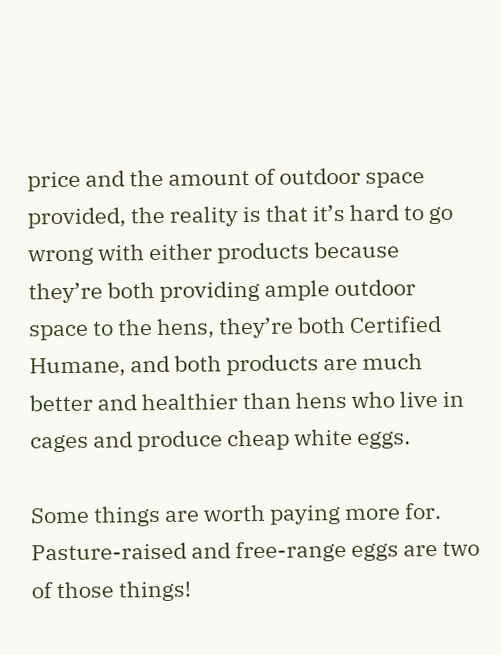price and the amount of outdoor space provided, the reality is that it’s hard to go wrong with either products because they’re both providing ample outdoor space to the hens, they’re both Certified Humane, and both products are much better and healthier than hens who live in cages and produce cheap white eggs.

Some things are worth paying more for.  Pasture-raised and free-range eggs are two of those things!